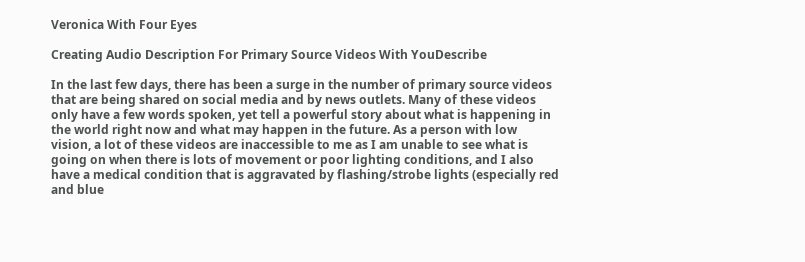Veronica With Four Eyes

Creating Audio Description For Primary Source Videos With YouDescribe

In the last few days, there has been a surge in the number of primary source videos that are being shared on social media and by news outlets. Many of these videos only have a few words spoken, yet tell a powerful story about what is happening in the world right now and what may happen in the future. As a person with low vision, a lot of these videos are inaccessible to me as I am unable to see what is going on when there is lots of movement or poor lighting conditions, and I also have a medical condition that is aggravated by flashing/strobe lights (especially red and blue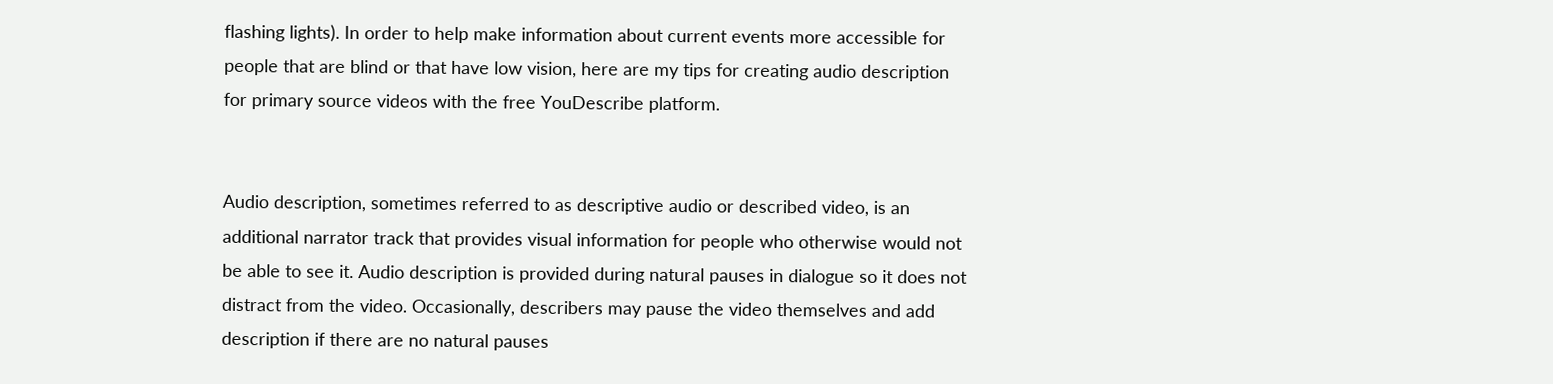flashing lights). In order to help make information about current events more accessible for people that are blind or that have low vision, here are my tips for creating audio description for primary source videos with the free YouDescribe platform.


Audio description, sometimes referred to as descriptive audio or described video, is an additional narrator track that provides visual information for people who otherwise would not be able to see it. Audio description is provided during natural pauses in dialogue so it does not distract from the video. Occasionally, describers may pause the video themselves and add description if there are no natural pauses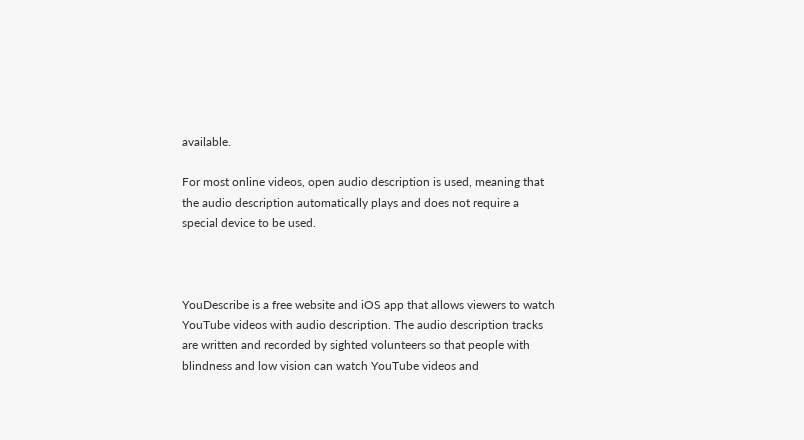available.

For most online videos, open audio description is used, meaning that the audio description automatically plays and does not require a special device to be used.



YouDescribe is a free website and iOS app that allows viewers to watch YouTube videos with audio description. The audio description tracks are written and recorded by sighted volunteers so that people with blindness and low vision can watch YouTube videos and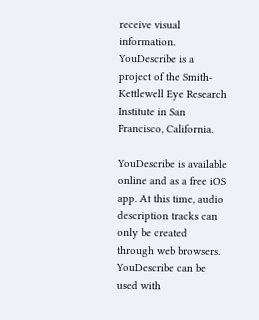receive visual information. YouDescribe is a project of the Smith-Kettlewell Eye Research Institute in San Francisco, California.

YouDescribe is available online and as a free iOS app. At this time, audio description tracks can only be created through web browsers. YouDescribe can be used with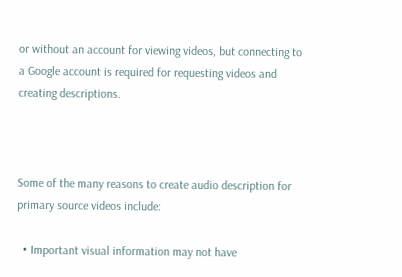or without an account for viewing videos, but connecting to a Google account is required for requesting videos and creating descriptions.



Some of the many reasons to create audio description for primary source videos include:

  • Important visual information may not have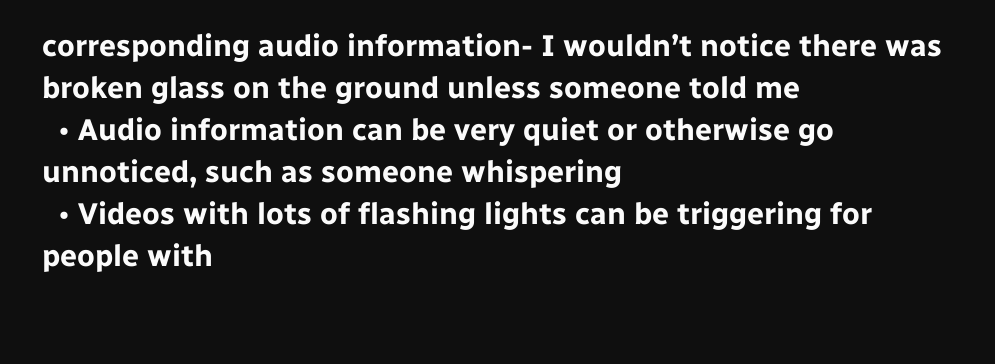corresponding audio information- I wouldn’t notice there was broken glass on the ground unless someone told me
  • Audio information can be very quiet or otherwise go unnoticed, such as someone whispering
  • Videos with lots of flashing lights can be triggering for people with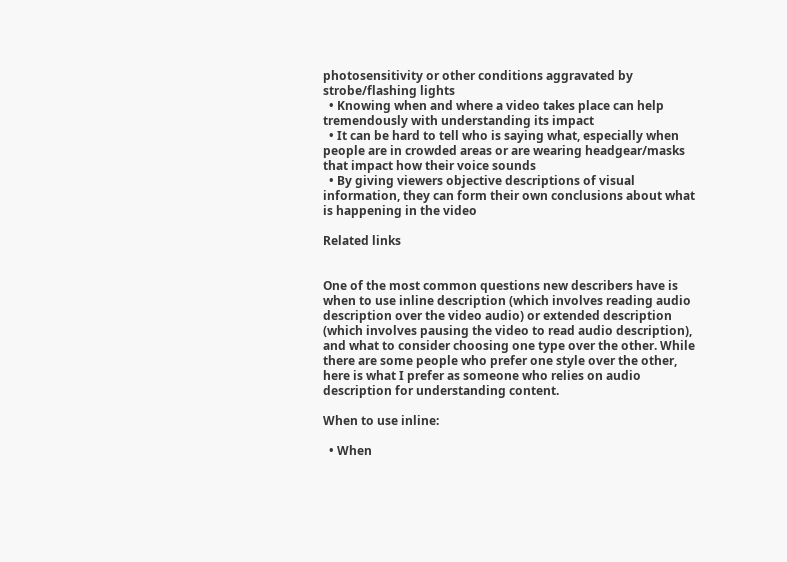photosensitivity or other conditions aggravated by strobe/flashing lights
  • Knowing when and where a video takes place can help tremendously with understanding its impact
  • It can be hard to tell who is saying what, especially when people are in crowded areas or are wearing headgear/masks that impact how their voice sounds
  • By giving viewers objective descriptions of visual information, they can form their own conclusions about what is happening in the video

Related links


One of the most common questions new describers have is when to use inline description (which involves reading audio description over the video audio) or extended description (which involves pausing the video to read audio description), and what to consider choosing one type over the other. While there are some people who prefer one style over the other, here is what I prefer as someone who relies on audio description for understanding content.

When to use inline:

  • When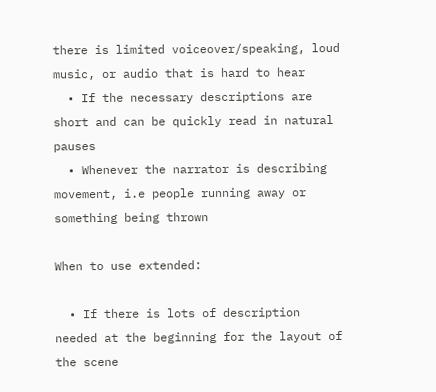there is limited voiceover/speaking, loud music, or audio that is hard to hear
  • If the necessary descriptions are short and can be quickly read in natural pauses
  • Whenever the narrator is describing movement, i.e people running away or something being thrown

When to use extended:

  • If there is lots of description needed at the beginning for the layout of the scene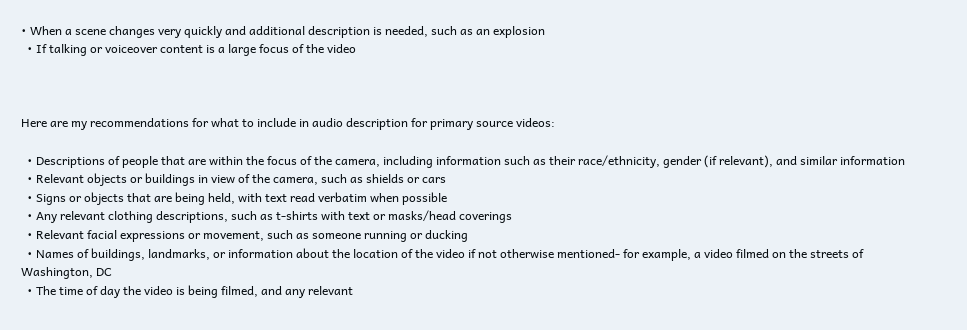• When a scene changes very quickly and additional description is needed, such as an explosion
  • If talking or voiceover content is a large focus of the video



Here are my recommendations for what to include in audio description for primary source videos:

  • Descriptions of people that are within the focus of the camera, including information such as their race/ethnicity, gender (if relevant), and similar information
  • Relevant objects or buildings in view of the camera, such as shields or cars
  • Signs or objects that are being held, with text read verbatim when possible
  • Any relevant clothing descriptions, such as t-shirts with text or masks/head coverings
  • Relevant facial expressions or movement, such as someone running or ducking
  • Names of buildings, landmarks, or information about the location of the video if not otherwise mentioned- for example, a video filmed on the streets of Washington, DC
  • The time of day the video is being filmed, and any relevant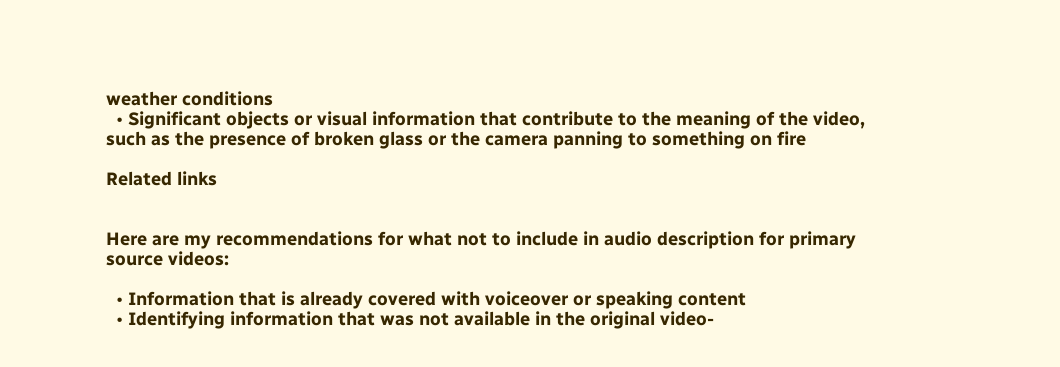weather conditions
  • Significant objects or visual information that contribute to the meaning of the video, such as the presence of broken glass or the camera panning to something on fire

Related links


Here are my recommendations for what not to include in audio description for primary source videos:

  • Information that is already covered with voiceover or speaking content
  • Identifying information that was not available in the original video-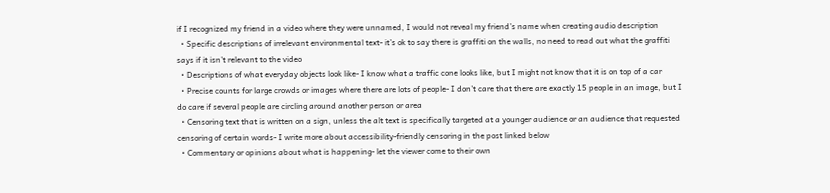if I recognized my friend in a video where they were unnamed, I would not reveal my friend’s name when creating audio description
  • Specific descriptions of irrelevant environmental text- it’s ok to say there is graffiti on the walls, no need to read out what the graffiti says if it isn’t relevant to the video
  • Descriptions of what everyday objects look like- I know what a traffic cone looks like, but I might not know that it is on top of a car
  • Precise counts for large crowds or images where there are lots of people- I don’t care that there are exactly 15 people in an image, but I do care if several people are circling around another person or area
  • Censoring text that is written on a sign, unless the alt text is specifically targeted at a younger audience or an audience that requested censoring of certain words- I write more about accessibility-friendly censoring in the post linked below
  • Commentary or opinions about what is happening- let the viewer come to their own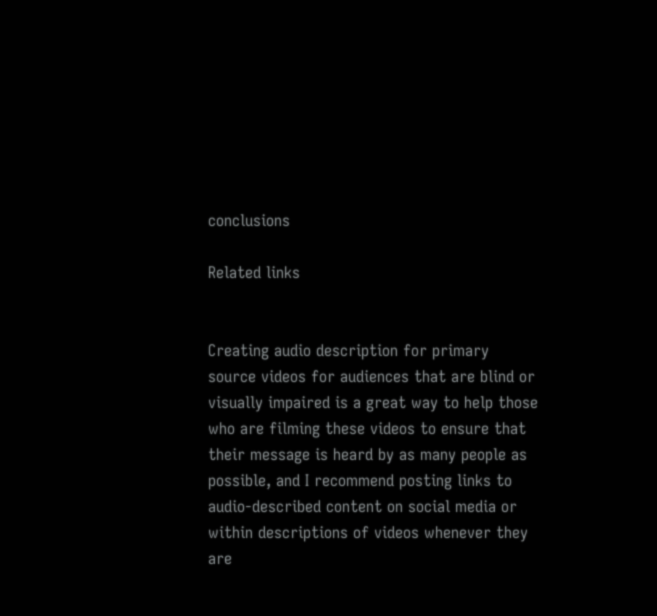conclusions

Related links


Creating audio description for primary source videos for audiences that are blind or visually impaired is a great way to help those who are filming these videos to ensure that their message is heard by as many people as possible, and I recommend posting links to audio-described content on social media or within descriptions of videos whenever they are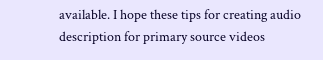available. I hope these tips for creating audio description for primary source videos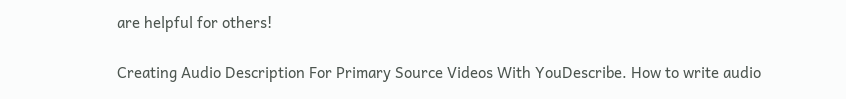are helpful for others!

Creating Audio Description For Primary Source Videos With YouDescribe. How to write audio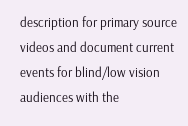description for primary source videos and document current events for blind/low vision audiences with the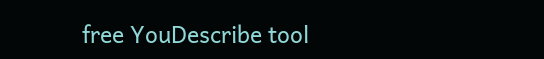free YouDescribe tool